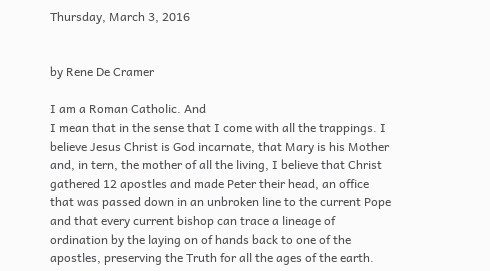Thursday, March 3, 2016


by Rene De Cramer

I am a Roman Catholic. And
I mean that in the sense that I come with all the trappings. I believe Jesus Christ is God incarnate, that Mary is his Mother and, in tern, the mother of all the living, I believe that Christ gathered 12 apostles and made Peter their head, an office that was passed down in an unbroken line to the current Pope and that every current bishop can trace a lineage of ordination by the laying on of hands back to one of the apostles, preserving the Truth for all the ages of the earth.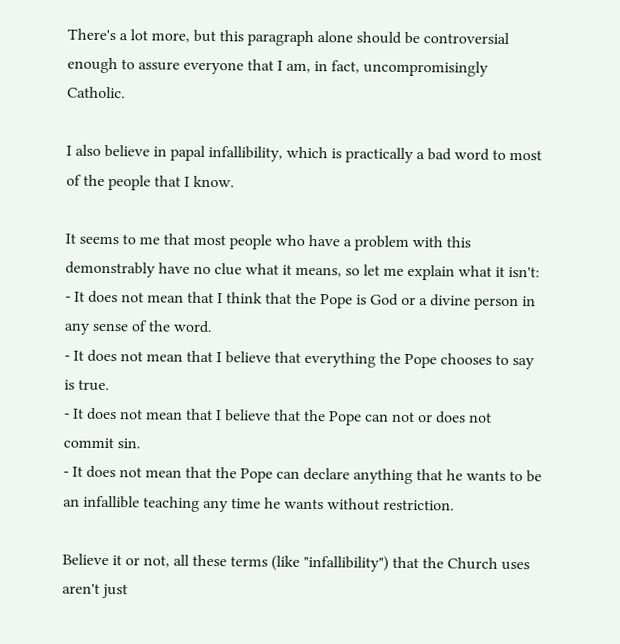There's a lot more, but this paragraph alone should be controversial enough to assure everyone that I am, in fact, uncompromisingly Catholic.

I also believe in papal infallibility, which is practically a bad word to most of the people that I know.

It seems to me that most people who have a problem with this demonstrably have no clue what it means, so let me explain what it isn't:
- It does not mean that I think that the Pope is God or a divine person in any sense of the word.
- It does not mean that I believe that everything the Pope chooses to say is true.
- It does not mean that I believe that the Pope can not or does not commit sin.
- It does not mean that the Pope can declare anything that he wants to be an infallible teaching any time he wants without restriction.

Believe it or not, all these terms (like "infallibility") that the Church uses aren't just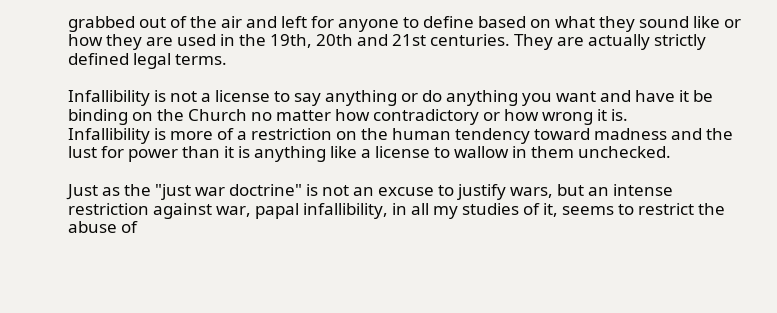grabbed out of the air and left for anyone to define based on what they sound like or how they are used in the 19th, 20th and 21st centuries. They are actually strictly defined legal terms.

Infallibility is not a license to say anything or do anything you want and have it be binding on the Church no matter how contradictory or how wrong it is.
Infallibility is more of a restriction on the human tendency toward madness and the lust for power than it is anything like a license to wallow in them unchecked.

Just as the "just war doctrine" is not an excuse to justify wars, but an intense restriction against war, papal infallibility, in all my studies of it, seems to restrict the abuse of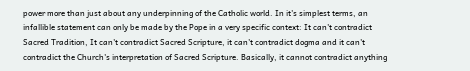power more than just about any underpinning of the Catholic world. In it's simplest terms, an infallible statement can only be made by the Pope in a very specific context: It can't contradict Sacred Tradition, It can't contradict Sacred Scripture, it can't contradict dogma and it can't contradict the Church's interpretation of Sacred Scripture. Basically, it cannot contradict anything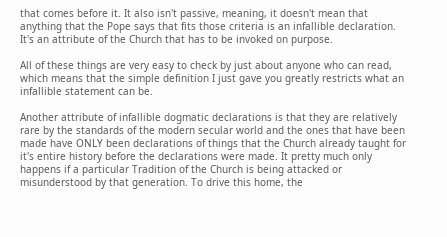that comes before it. It also isn't passive, meaning, it doesn't mean that anything that the Pope says that fits those criteria is an infallible declaration. It's an attribute of the Church that has to be invoked on purpose.

All of these things are very easy to check by just about anyone who can read, which means that the simple definition I just gave you greatly restricts what an infallible statement can be.

Another attribute of infallible dogmatic declarations is that they are relatively rare by the standards of the modern secular world and the ones that have been made have ONLY been declarations of things that the Church already taught for it's entire history before the declarations were made. It pretty much only happens if a particular Tradition of the Church is being attacked or misunderstood by that generation. To drive this home, the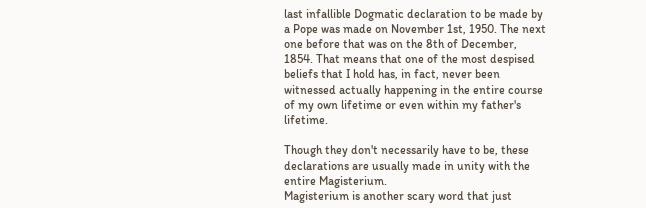last infallible Dogmatic declaration to be made by a Pope was made on November 1st, 1950. The next one before that was on the 8th of December, 1854. That means that one of the most despised beliefs that I hold has, in fact, never been witnessed actually happening in the entire course of my own lifetime or even within my father's lifetime.

Though they don't necessarily have to be, these declarations are usually made in unity with the entire Magisterium.
Magisterium is another scary word that just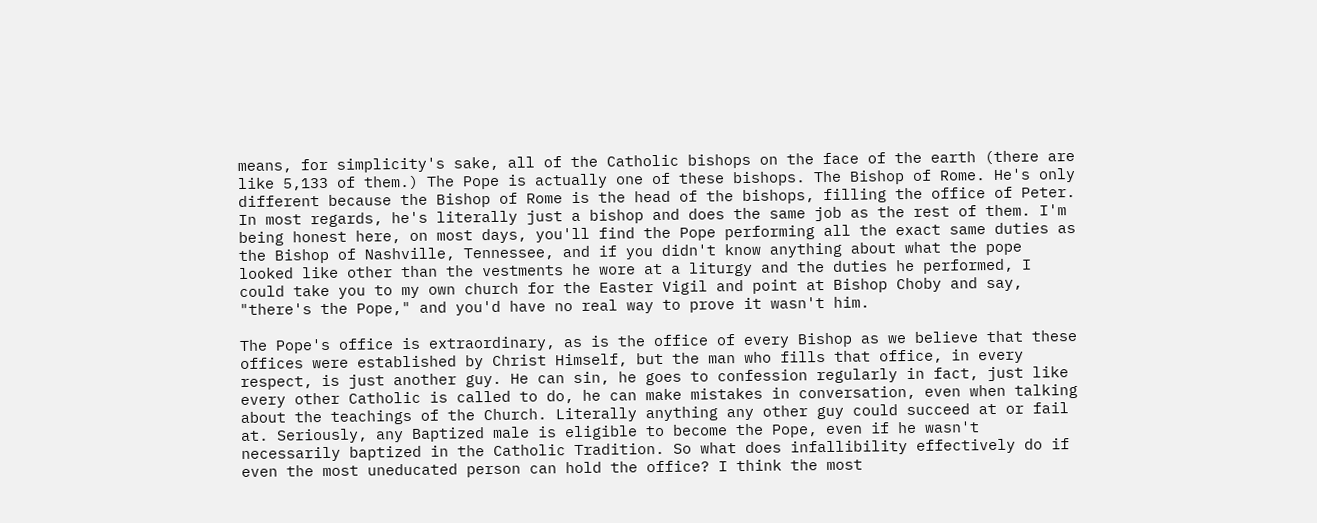means, for simplicity's sake, all of the Catholic bishops on the face of the earth (there are like 5,133 of them.) The Pope is actually one of these bishops. The Bishop of Rome. He's only different because the Bishop of Rome is the head of the bishops, filling the office of Peter. In most regards, he's literally just a bishop and does the same job as the rest of them. I'm being honest here, on most days, you'll find the Pope performing all the exact same duties as the Bishop of Nashville, Tennessee, and if you didn't know anything about what the pope looked like other than the vestments he wore at a liturgy and the duties he performed, I could take you to my own church for the Easter Vigil and point at Bishop Choby and say, "there's the Pope," and you'd have no real way to prove it wasn't him.

The Pope's office is extraordinary, as is the office of every Bishop as we believe that these offices were established by Christ Himself, but the man who fills that office, in every respect, is just another guy. He can sin, he goes to confession regularly in fact, just like every other Catholic is called to do, he can make mistakes in conversation, even when talking about the teachings of the Church. Literally anything any other guy could succeed at or fail at. Seriously, any Baptized male is eligible to become the Pope, even if he wasn't necessarily baptized in the Catholic Tradition. So what does infallibility effectively do if even the most uneducated person can hold the office? I think the most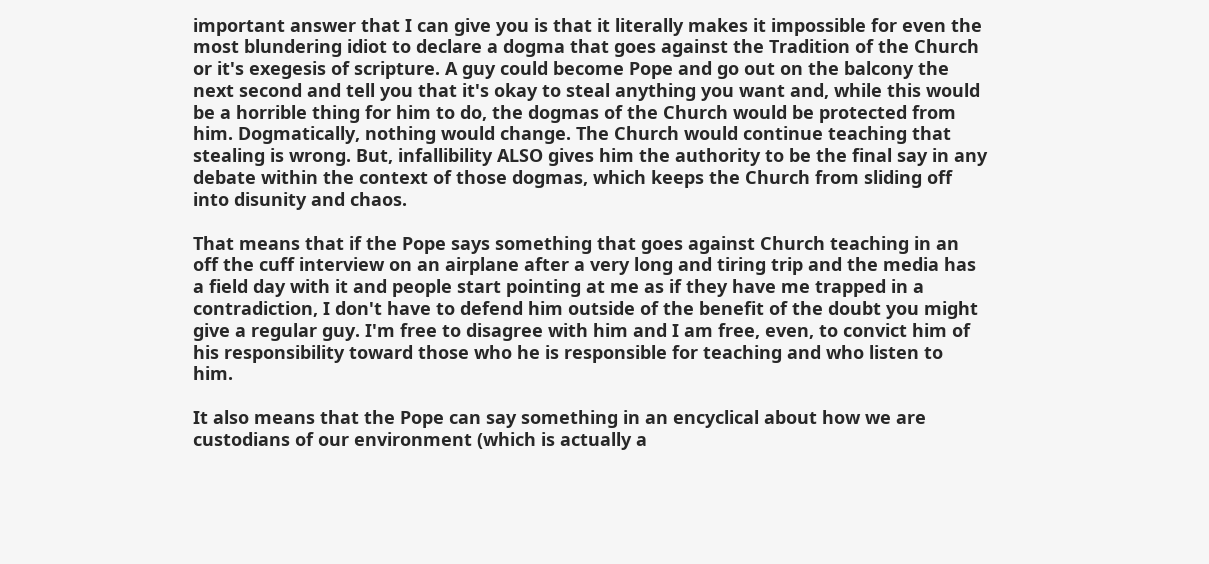important answer that I can give you is that it literally makes it impossible for even the most blundering idiot to declare a dogma that goes against the Tradition of the Church or it's exegesis of scripture. A guy could become Pope and go out on the balcony the next second and tell you that it's okay to steal anything you want and, while this would be a horrible thing for him to do, the dogmas of the Church would be protected from him. Dogmatically, nothing would change. The Church would continue teaching that stealing is wrong. But, infallibility ALSO gives him the authority to be the final say in any debate within the context of those dogmas, which keeps the Church from sliding off into disunity and chaos.

That means that if the Pope says something that goes against Church teaching in an off the cuff interview on an airplane after a very long and tiring trip and the media has a field day with it and people start pointing at me as if they have me trapped in a contradiction, I don't have to defend him outside of the benefit of the doubt you might give a regular guy. I'm free to disagree with him and I am free, even, to convict him of his responsibility toward those who he is responsible for teaching and who listen to him.

It also means that the Pope can say something in an encyclical about how we are custodians of our environment (which is actually a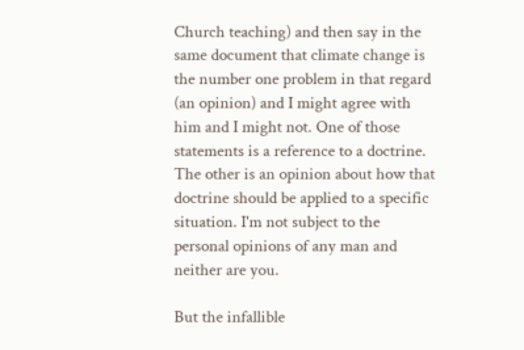Church teaching) and then say in the same document that climate change is the number one problem in that regard (an opinion) and I might agree with him and I might not. One of those statements is a reference to a doctrine. The other is an opinion about how that doctrine should be applied to a specific situation. I'm not subject to the personal opinions of any man and neither are you.

But the infallible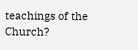teachings of the Church?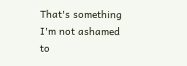That's something I'm not ashamed to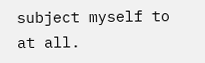subject myself to at all.